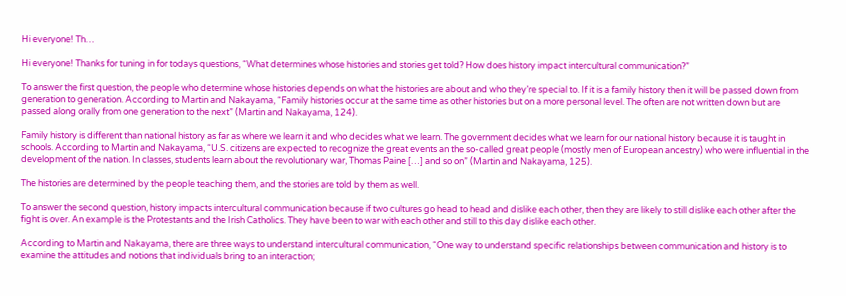Hi everyone! Th…

Hi everyone! Thanks for tuning in for todays questions, “What determines whose histories and stories get told? How does history impact intercultural communication?”

To answer the first question, the people who determine whose histories depends on what the histories are about and who they’re special to. If it is a family history then it will be passed down from generation to generation. According to Martin and Nakayama, “Family histories occur at the same time as other histories but on a more personal level. The often are not written down but are passed along orally from one generation to the next” (Martin and Nakayama, 124).

Family history is different than national history as far as where we learn it and who decides what we learn. The government decides what we learn for our national history because it is taught in schools. According to Martin and Nakayama, “U.S. citizens are expected to recognize the great events an the so-called great people (mostly men of European ancestry) who were influential in the development of the nation. In classes, students learn about the revolutionary war, Thomas Paine […] and so on” (Martin and Nakayama, 125).

The histories are determined by the people teaching them, and the stories are told by them as well.

To answer the second question, history impacts intercultural communication because if two cultures go head to head and dislike each other, then they are likely to still dislike each other after the fight is over. An example is the Protestants and the Irish Catholics. They have been to war with each other and still to this day dislike each other.

According to Martin and Nakayama, there are three ways to understand intercultural communication, “One way to understand specific relationships between communication and history is to examine the attitudes and notions that individuals bring to an interaction;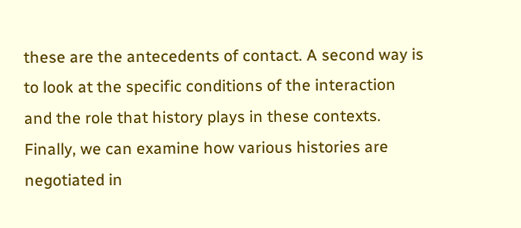these are the antecedents of contact. A second way is to look at the specific conditions of the interaction and the role that history plays in these contexts. Finally, we can examine how various histories are negotiated in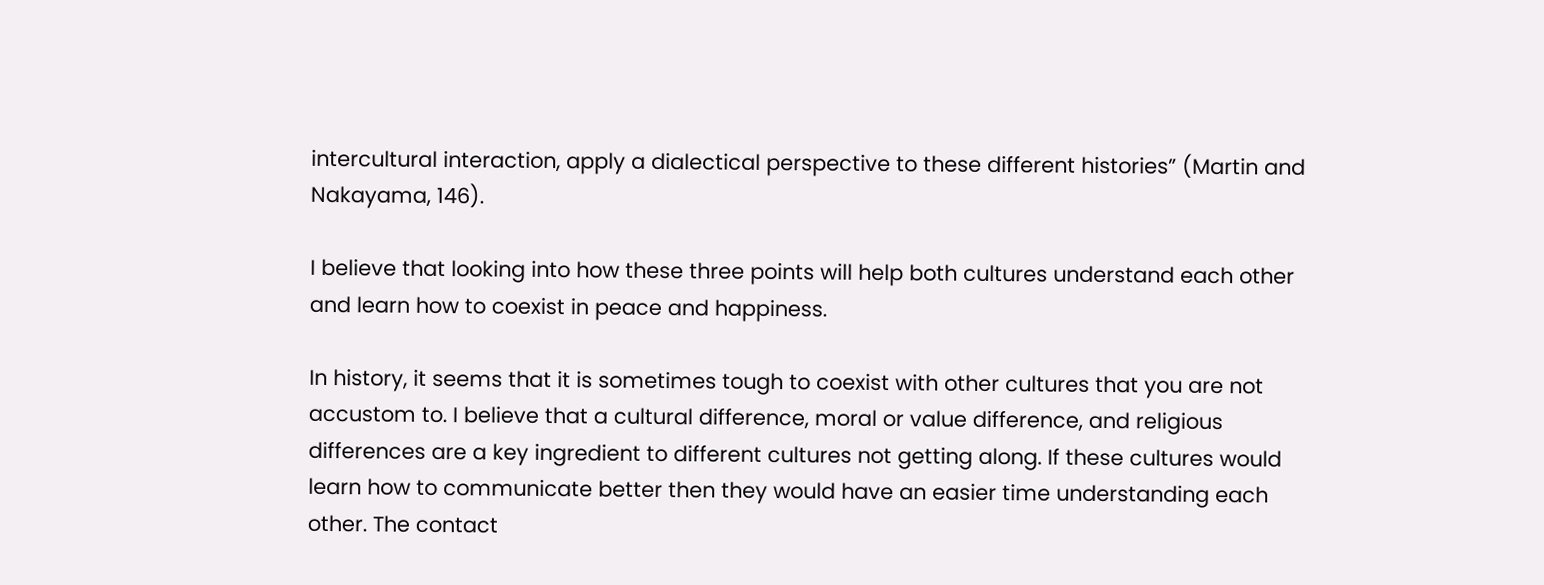intercultural interaction, apply a dialectical perspective to these different histories” (Martin and Nakayama, 146).

I believe that looking into how these three points will help both cultures understand each other and learn how to coexist in peace and happiness.

In history, it seems that it is sometimes tough to coexist with other cultures that you are not accustom to. I believe that a cultural difference, moral or value difference, and religious differences are a key ingredient to different cultures not getting along. If these cultures would learn how to communicate better then they would have an easier time understanding each other. The contact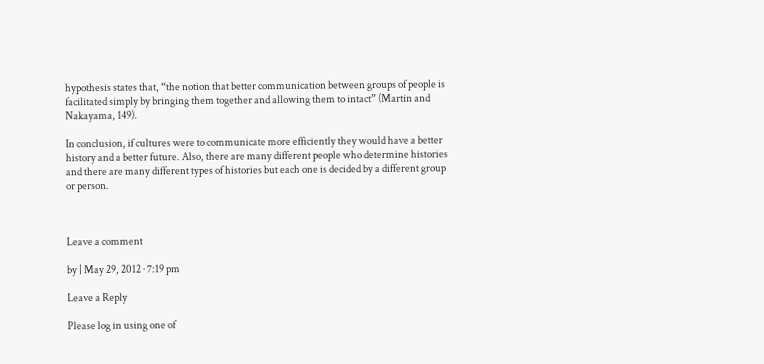hypothesis states that, “the notion that better communication between groups of people is facilitated simply by bringing them together and allowing them to intact” (Martin and Nakayama, 149).

In conclusion, if cultures were to communicate more efficiently they would have a better history and a better future. Also, there are many different people who determine histories and there are many different types of histories but each one is decided by a different group or person.



Leave a comment

by | May 29, 2012 · 7:19 pm

Leave a Reply

Please log in using one of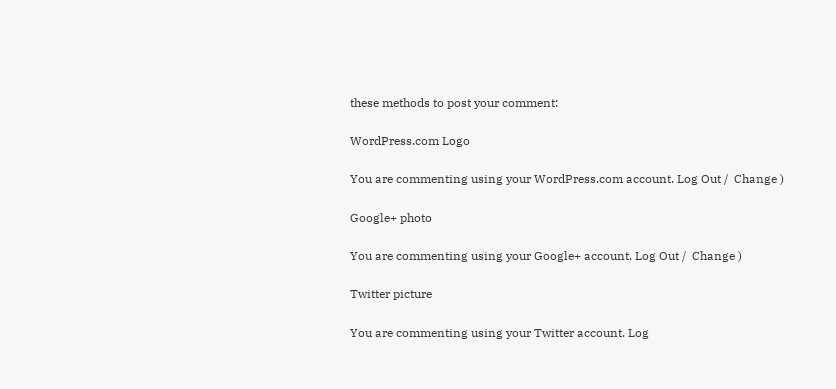these methods to post your comment:

WordPress.com Logo

You are commenting using your WordPress.com account. Log Out /  Change )

Google+ photo

You are commenting using your Google+ account. Log Out /  Change )

Twitter picture

You are commenting using your Twitter account. Log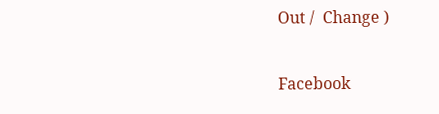Out /  Change )

Facebook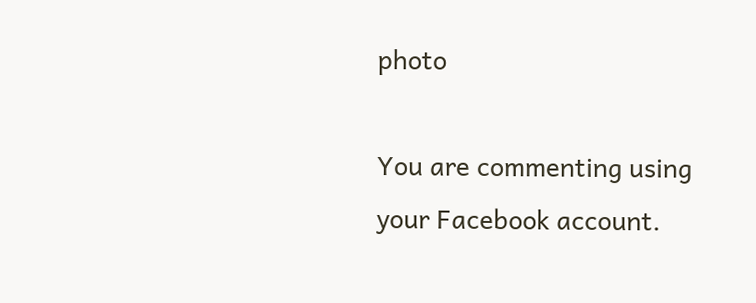photo

You are commenting using your Facebook account.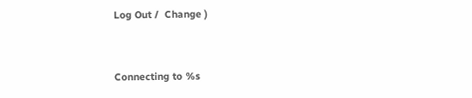Log Out /  Change )


Connecting to %s